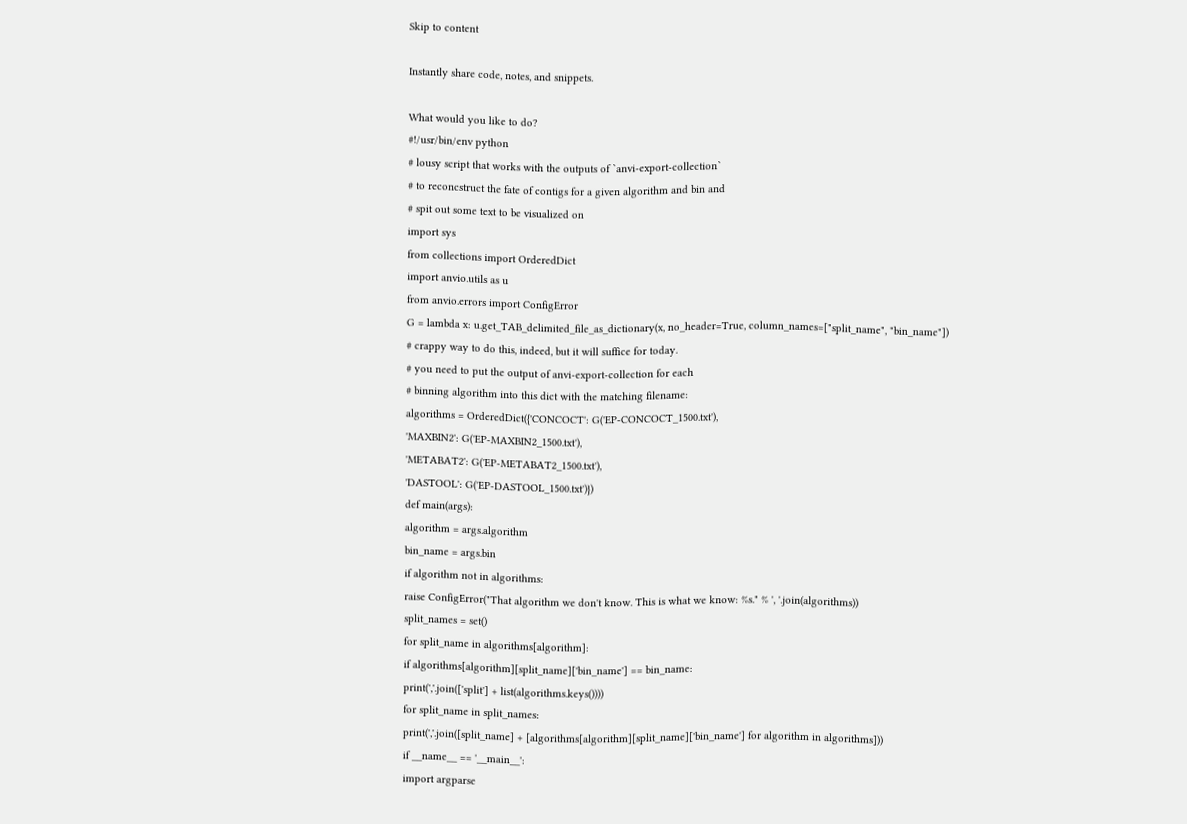Skip to content

Instantly share code, notes, and snippets.

What would you like to do?
#!/usr/bin/env python
# lousy script that works with the outputs of `anvi-export-collection`
# to reconcstruct the fate of contigs for a given algorithm and bin and
# spit out some text to be visualized on
import sys
from collections import OrderedDict
import anvio.utils as u
from anvio.errors import ConfigError
G = lambda x: u.get_TAB_delimited_file_as_dictionary(x, no_header=True, column_names=["split_name", "bin_name"])
# crappy way to do this, indeed, but it will suffice for today.
# you need to put the output of anvi-export-collection for each
# binning algorithm into this dict with the matching filename:
algorithms = OrderedDict({'CONCOCT': G('EP-CONCOCT_1500.txt'),
'MAXBIN2': G('EP-MAXBIN2_1500.txt'),
'METABAT2': G('EP-METABAT2_1500.txt'),
'DASTOOL': G('EP-DASTOOL_1500.txt')})
def main(args):
algorithm = args.algorithm
bin_name = args.bin
if algorithm not in algorithms:
raise ConfigError("That algorithm we don't know. This is what we know: %s." % ', '.join(algorithms))
split_names = set()
for split_name in algorithms[algorithm]:
if algorithms[algorithm][split_name]['bin_name'] == bin_name:
print(','.join(['split'] + list(algorithms.keys())))
for split_name in split_names:
print(','.join([split_name] + [algorithms[algorithm][split_name]['bin_name'] for algorithm in algorithms]))
if __name__ == '__main__':
import argparse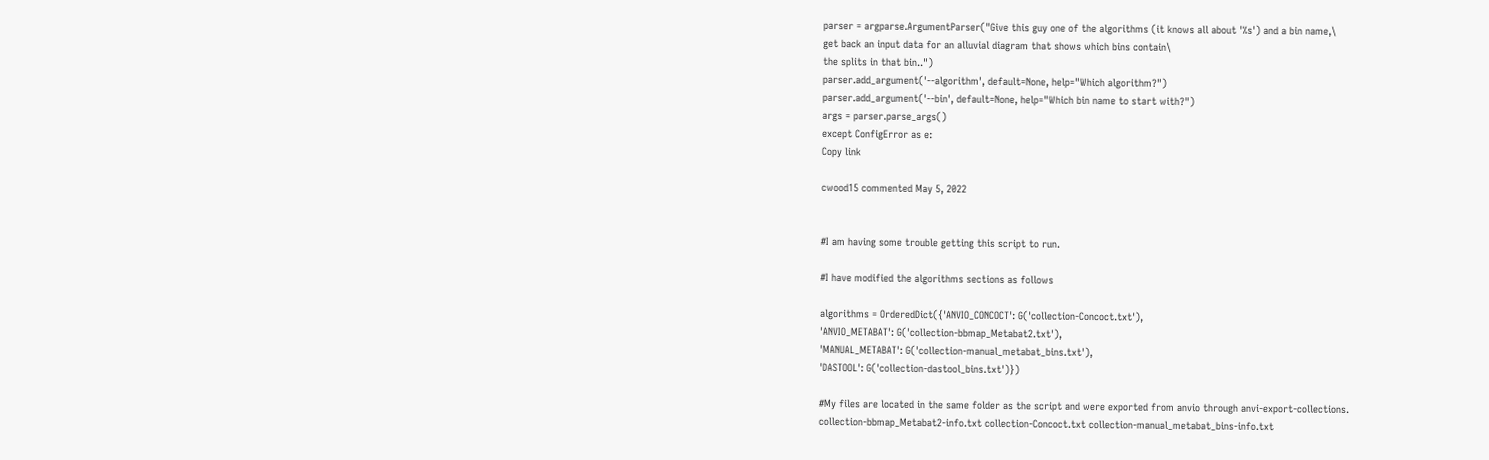parser = argparse.ArgumentParser("Give this guy one of the algorithms (it knows all about '%s') and a bin name,\
get back an input data for an alluvial diagram that shows which bins contain\
the splits in that bin..")
parser.add_argument('--algorithm', default=None, help="Which algorithm?")
parser.add_argument('--bin', default=None, help="Which bin name to start with?")
args = parser.parse_args()
except ConfigError as e:
Copy link

cwood15 commented May 5, 2022


#I am having some trouble getting this script to run.

#I have modified the algorithms sections as follows

algorithms = OrderedDict({'ANVIO_CONCOCT': G('collection-Concoct.txt'),
'ANVIO_METABAT': G('collection-bbmap_Metabat2.txt'),
'MANUAL_METABAT': G('collection-manual_metabat_bins.txt'),
'DASTOOL': G('collection-dastool_bins.txt')})

#My files are located in the same folder as the script and were exported from anvio through anvi-export-collections.
collection-bbmap_Metabat2-info.txt collection-Concoct.txt collection-manual_metabat_bins-info.txt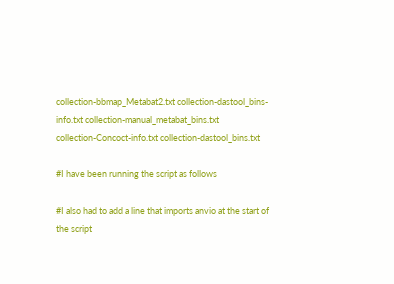collection-bbmap_Metabat2.txt collection-dastool_bins-info.txt collection-manual_metabat_bins.txt
collection-Concoct-info.txt collection-dastool_bins.txt

#I have been running the script as follows

#I also had to add a line that imports anvio at the start of the script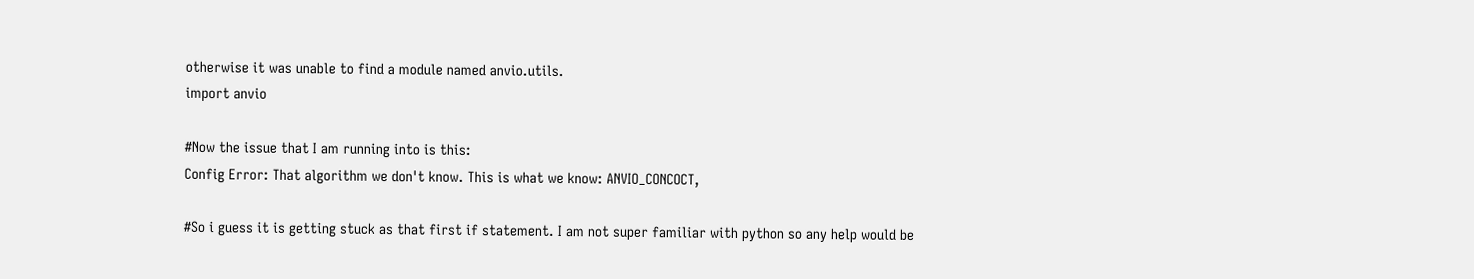otherwise it was unable to find a module named anvio.utils.
import anvio

#Now the issue that I am running into is this:
Config Error: That algorithm we don't know. This is what we know: ANVIO_CONCOCT,

#So i guess it is getting stuck as that first if statement. I am not super familiar with python so any help would be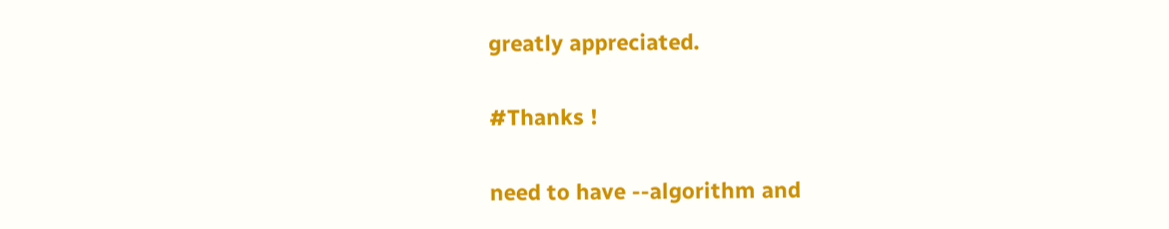greatly appreciated.

#Thanks !

need to have --algorithm and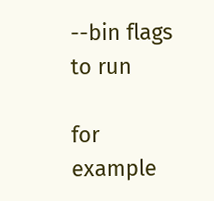--bin flags to run

for example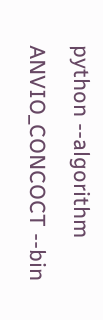python --algorithm ANVIO_CONCOCT --bin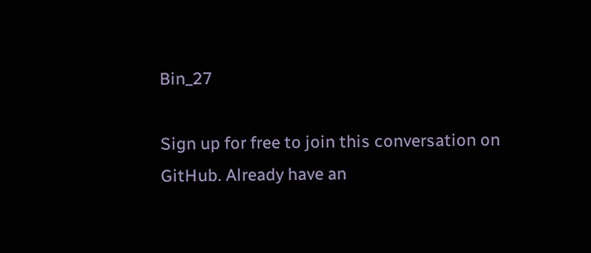Bin_27

Sign up for free to join this conversation on GitHub. Already have an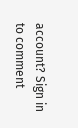account? Sign in to comment